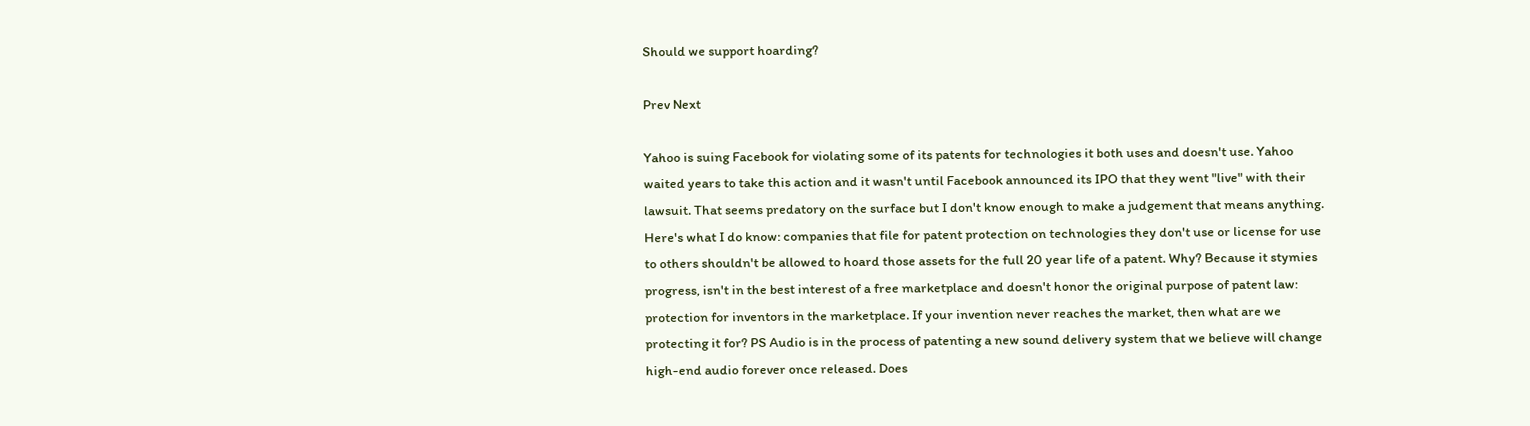Should we support hoarding?

Prev Next

Yahoo is suing Facebook for violating some of its patents for technologies it both uses and doesn't use. Yahoo waited years to take this action and it wasn't until Facebook announced its IPO that they went "live" with their lawsuit. That seems predatory on the surface but I don't know enough to make a judgement that means anything. Here's what I do know: companies that file for patent protection on technologies they don't use or license for use to others shouldn't be allowed to hoard those assets for the full 20 year life of a patent. Why? Because it stymies progress, isn't in the best interest of a free marketplace and doesn't honor the original purpose of patent law: protection for inventors in the marketplace. If your invention never reaches the market, then what are we protecting it for? PS Audio is in the process of patenting a new sound delivery system that we believe will change high-end audio forever once released. Does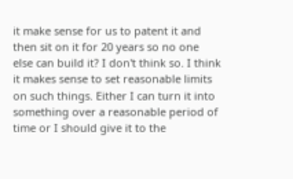it make sense for us to patent it and then sit on it for 20 years so no one else can build it? I don't think so. I think it makes sense to set reasonable limits on such things. Either I can turn it into something over a reasonable period of time or I should give it to the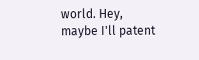world. Hey, maybe I'll patent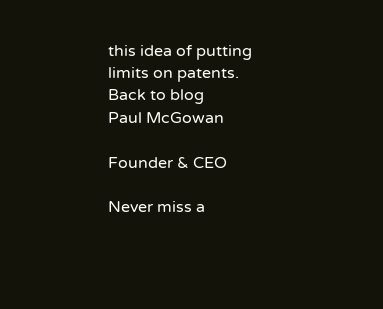this idea of putting limits on patents.
Back to blog
Paul McGowan

Founder & CEO

Never miss a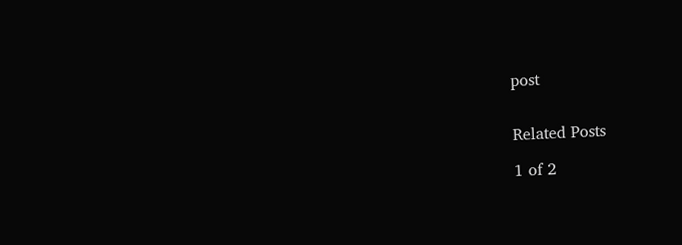post


Related Posts

1 of 2